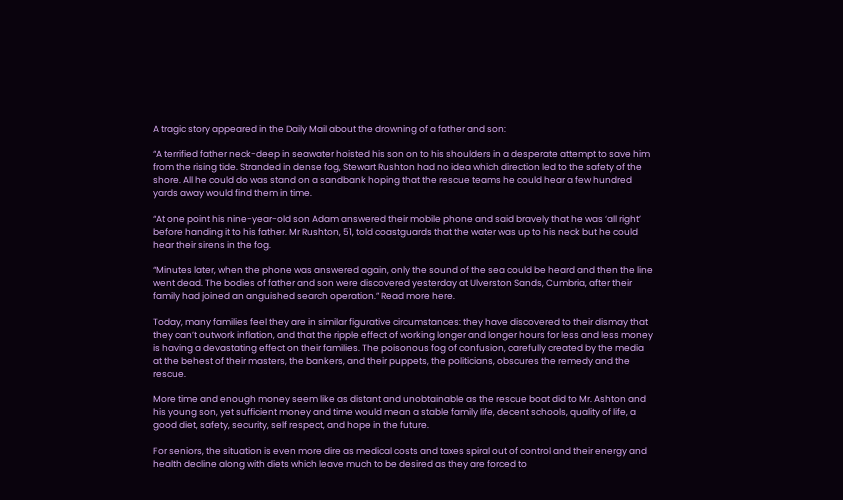A tragic story appeared in the Daily Mail about the drowning of a father and son:

“A terrified father neck-deep in seawater hoisted his son on to his shoulders in a desperate attempt to save him from the rising tide. Stranded in dense fog, Stewart Rushton had no idea which direction led to the safety of the shore. All he could do was stand on a sandbank hoping that the rescue teams he could hear a few hundred yards away would find them in time.

“At one point his nine-year-old son Adam answered their mobile phone and said bravely that he was ‘all right’ before handing it to his father. Mr Rushton, 51, told coastguards that the water was up to his neck but he could hear their sirens in the fog.

“Minutes later, when the phone was answered again, only the sound of the sea could be heard and then the line went dead. The bodies of father and son were discovered yesterday at Ulverston Sands, Cumbria, after their family had joined an anguished search operation.” Read more here.

Today, many families feel they are in similar figurative circumstances: they have discovered to their dismay that they can’t outwork inflation, and that the ripple effect of working longer and longer hours for less and less money is having a devastating effect on their families. The poisonous fog of confusion, carefully created by the media at the behest of their masters, the bankers, and their puppets, the politicians, obscures the remedy and the rescue.

More time and enough money seem like as distant and unobtainable as the rescue boat did to Mr. Ashton and his young son, yet sufficient money and time would mean a stable family life, decent schools, quality of life, a good diet, safety, security, self respect, and hope in the future.

For seniors, the situation is even more dire as medical costs and taxes spiral out of control and their energy and health decline along with diets which leave much to be desired as they are forced to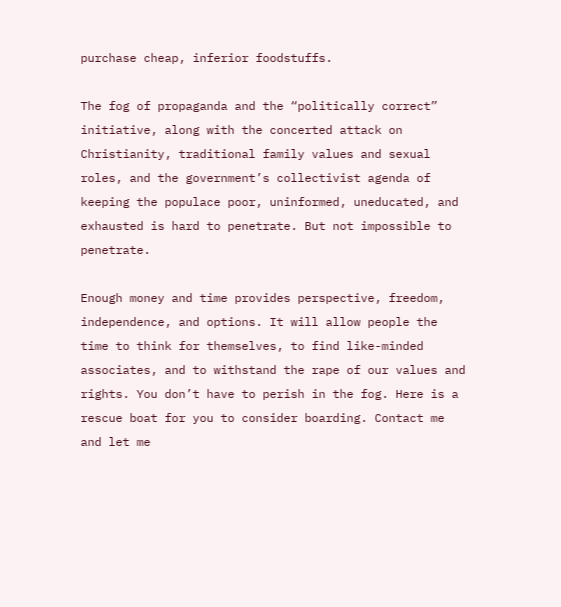purchase cheap, inferior foodstuffs.

The fog of propaganda and the “politically correct” initiative, along with the concerted attack on Christianity, traditional family values and sexual roles, and the government’s collectivist agenda of keeping the populace poor, uninformed, uneducated, and exhausted is hard to penetrate. But not impossible to penetrate.

Enough money and time provides perspective, freedom, independence, and options. It will allow people the time to think for themselves, to find like-minded associates, and to withstand the rape of our values and rights. You don’t have to perish in the fog. Here is a rescue boat for you to consider boarding. Contact me and let me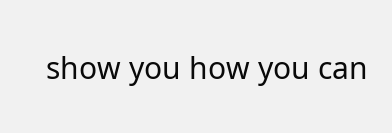show you how you can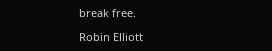break free.

Robin Elliott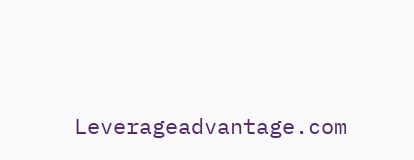Leverageadvantage.com